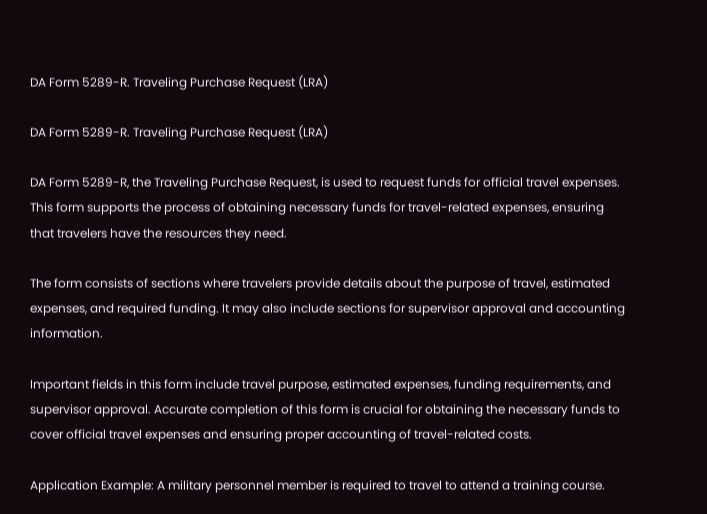DA Form 5289-R. Traveling Purchase Request (LRA)

DA Form 5289-R. Traveling Purchase Request (LRA)

DA Form 5289-R, the Traveling Purchase Request, is used to request funds for official travel expenses. This form supports the process of obtaining necessary funds for travel-related expenses, ensuring that travelers have the resources they need.

The form consists of sections where travelers provide details about the purpose of travel, estimated expenses, and required funding. It may also include sections for supervisor approval and accounting information.

Important fields in this form include travel purpose, estimated expenses, funding requirements, and supervisor approval. Accurate completion of this form is crucial for obtaining the necessary funds to cover official travel expenses and ensuring proper accounting of travel-related costs.

Application Example: A military personnel member is required to travel to attend a training course.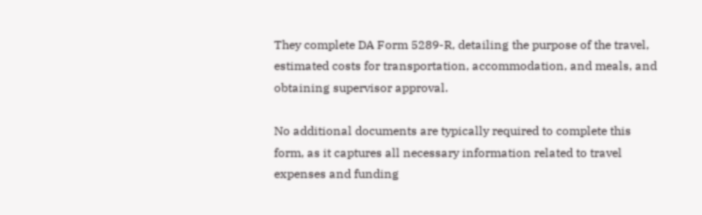They complete DA Form 5289-R, detailing the purpose of the travel, estimated costs for transportation, accommodation, and meals, and obtaining supervisor approval.

No additional documents are typically required to complete this form, as it captures all necessary information related to travel expenses and funding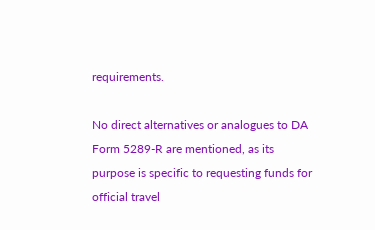requirements.

No direct alternatives or analogues to DA Form 5289-R are mentioned, as its purpose is specific to requesting funds for official travel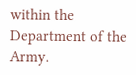within the Department of the Army.